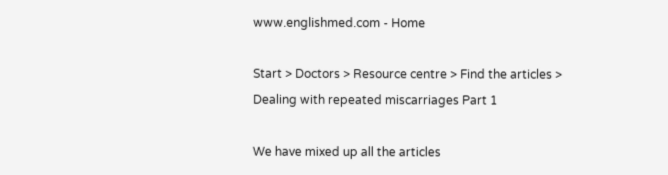www.englishmed.com - Home

Start > Doctors > Resource centre > Find the articles > Dealing with repeated miscarriages Part 1

We have mixed up all the articles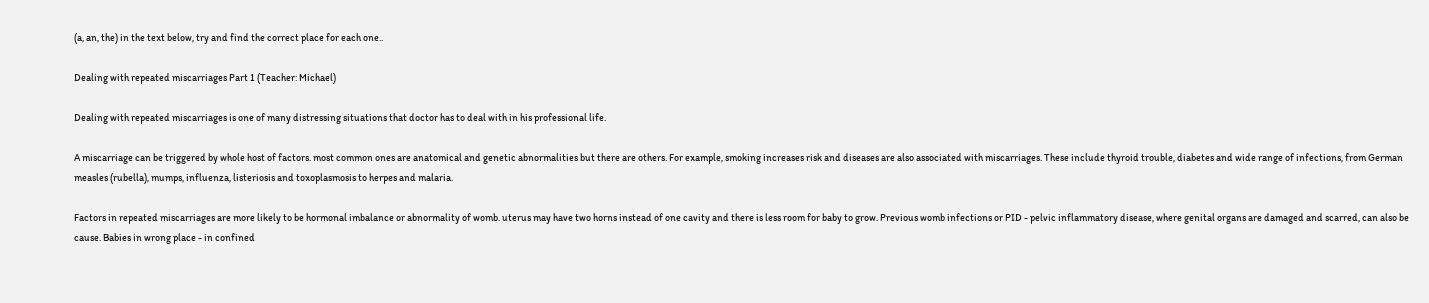(a, an, the) in the text below, try and find the correct place for each one..

Dealing with repeated miscarriages Part 1 (Teacher: Michael)

Dealing with repeated miscarriages is one of many distressing situations that doctor has to deal with in his professional life.

A miscarriage can be triggered by whole host of factors. most common ones are anatomical and genetic abnormalities but there are others. For example, smoking increases risk and diseases are also associated with miscarriages. These include thyroid trouble, diabetes and wide range of infections, from German measles (rubella), mumps, influenza, listeriosis and toxoplasmosis to herpes and malaria.

Factors in repeated miscarriages are more likely to be hormonal imbalance or abnormality of womb. uterus may have two horns instead of one cavity and there is less room for baby to grow. Previous womb infections or PID - pelvic inflammatory disease, where genital organs are damaged and scarred, can also be cause. Babies in wrong place - in confined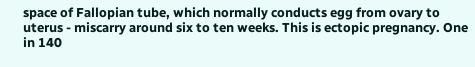space of Fallopian tube, which normally conducts egg from ovary to uterus - miscarry around six to ten weeks. This is ectopic pregnancy. One in 140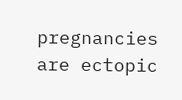pregnancies are ectopic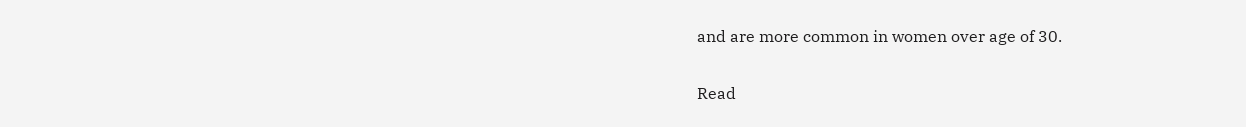and are more common in women over age of 30.

Read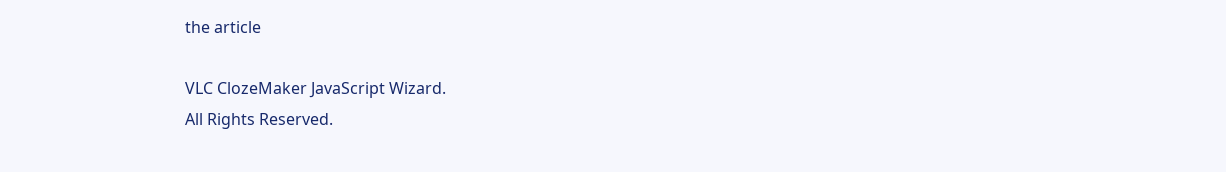the article

VLC ClozeMaker JavaScript Wizard.
All Rights Reserved.